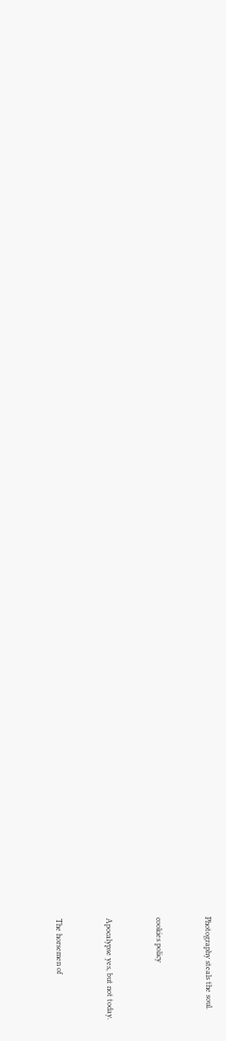Photography steals the soul.


cookies policy


Apocalypse yes, but not today.


The horsemen of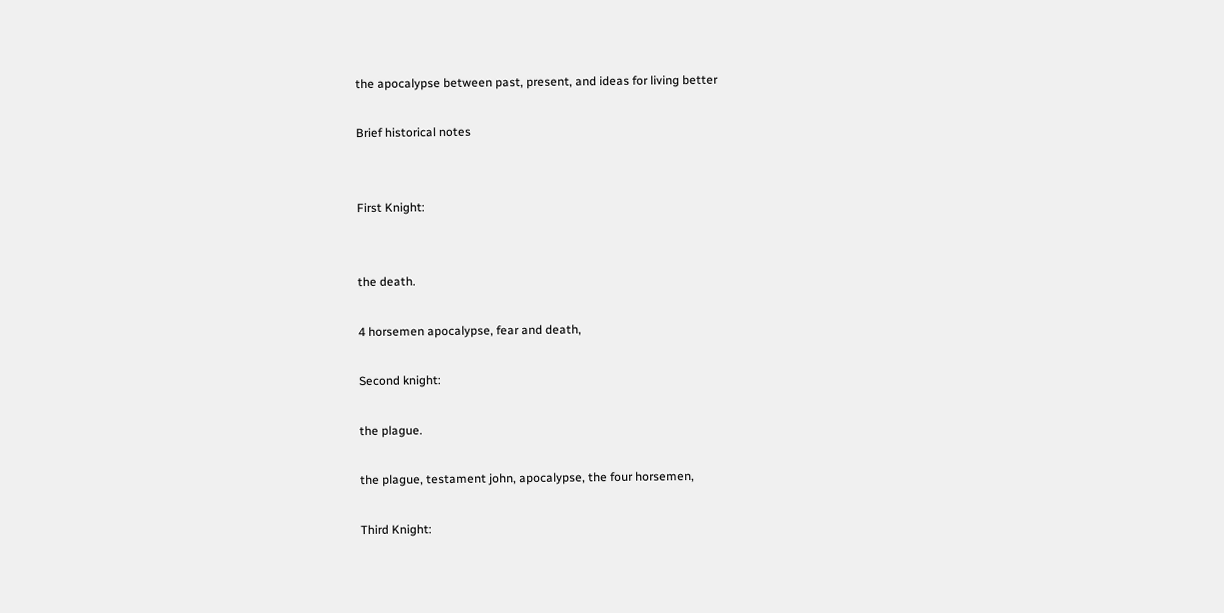the apocalypse between past, present, and ideas for living better

Brief historical notes


First Knight:


the death.

4 horsemen apocalypse, fear and death,

Second knight:

the plague.

the plague, testament john, apocalypse, the four horsemen,

Third Knight: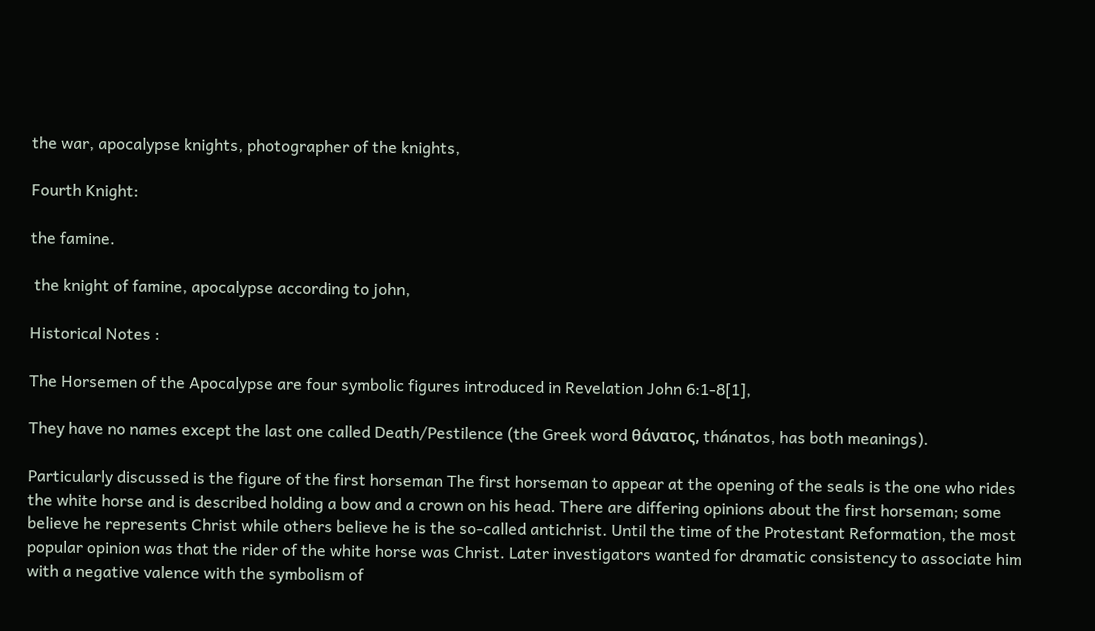the war, apocalypse knights, photographer of the knights,

Fourth Knight:

the famine.

 the knight of famine, apocalypse according to john,

Historical Notes :

The Horsemen of the Apocalypse are four symbolic figures introduced in Revelation John 6:1-8[1],

They have no names except the last one called Death/Pestilence (the Greek word θάνατος, thánatos, has both meanings).

Particularly discussed is the figure of the first horseman The first horseman to appear at the opening of the seals is the one who rides the white horse and is described holding a bow and a crown on his head. There are differing opinions about the first horseman; some believe he represents Christ while others believe he is the so-called antichrist. Until the time of the Protestant Reformation, the most popular opinion was that the rider of the white horse was Christ. Later investigators wanted for dramatic consistency to associate him with a negative valence with the symbolism of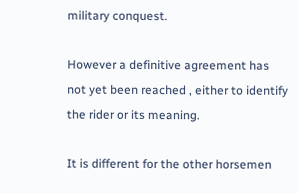military conquest.

However a definitive agreement has not yet been reached , either to identify the rider or its meaning.

It is different for the other horsemen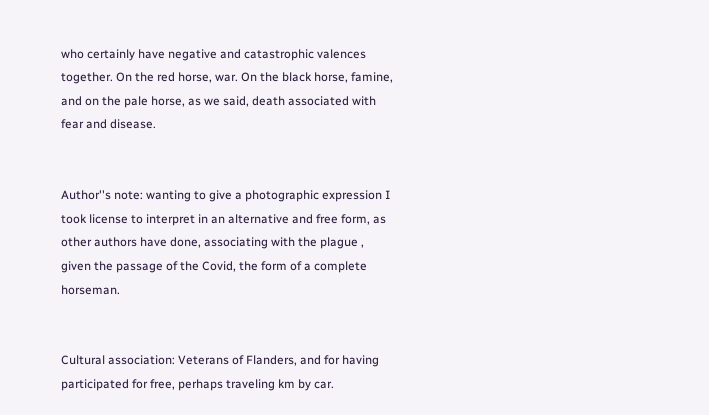who certainly have negative and catastrophic valences together. On the red horse, war. On the black horse, famine, and on the pale horse, as we said, death associated with fear and disease.


Author''s note: wanting to give a photographic expression I took license to interpret in an alternative and free form, as other authors have done, associating with the plague , given the passage of the Covid, the form of a complete horseman.


Cultural association: Veterans of Flanders, and for having participated for free, perhaps traveling km by car.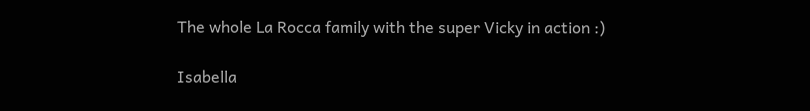The whole La Rocca family with the super Vicky in action :)

Isabella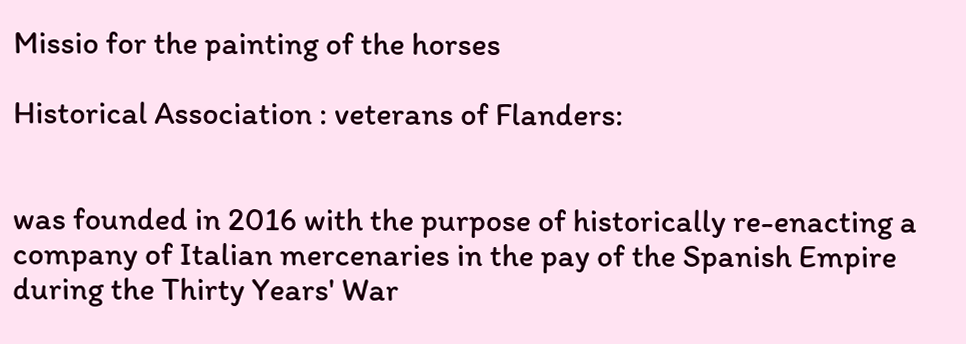Missio for the painting of the horses

Historical Association : veterans of Flanders:


was founded in 2016 with the purpose of historically re-enacting a company of Italian mercenaries in the pay of the Spanish Empire during the Thirty Years' War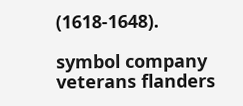(1618-1648).

symbol company veterans flanders